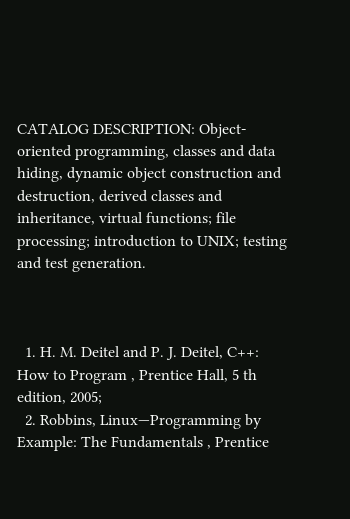CATALOG DESCRIPTION: Object-oriented programming, classes and data hiding, dynamic object construction and destruction, derived classes and inheritance, virtual functions; file processing; introduction to UNIX; testing and test generation.



  1. H. M. Deitel and P. J. Deitel, C++: How to Program , Prentice Hall, 5 th edition, 2005;
  2. Robbins, Linux—Programming by Example: The Fundamentals , Prentice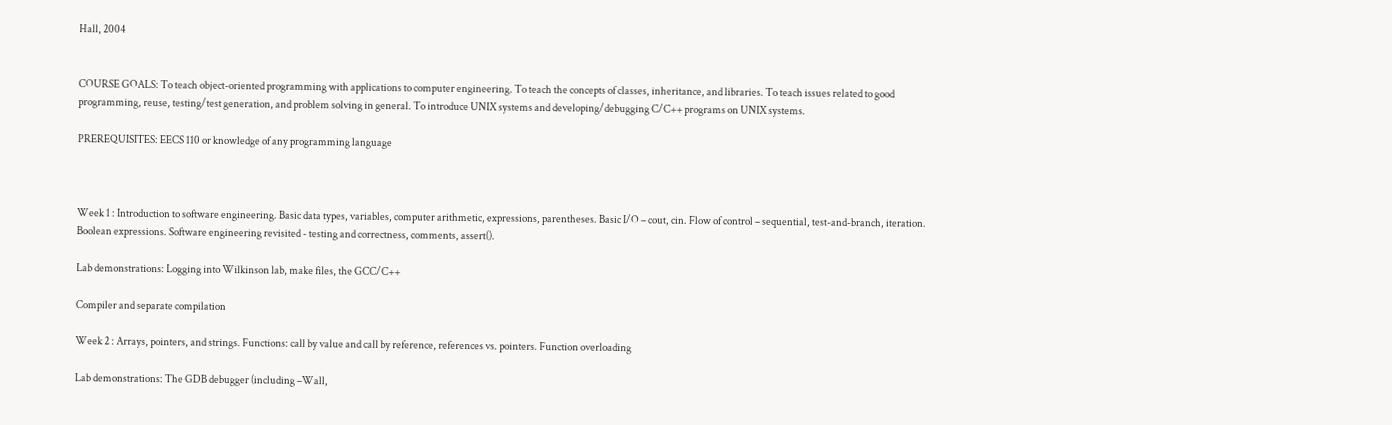Hall, 2004


COURSE GOALS: To teach object-oriented programming with applications to computer engineering. To teach the concepts of classes, inheritance, and libraries. To teach issues related to good programming, reuse, testing/test generation, and problem solving in general. To introduce UNIX systems and developing/debugging C/C++ programs on UNIX systems.

PREREQUISITES: EECS 110 or knowledge of any programming language



Week 1 : Introduction to software engineering. Basic data types, variables, computer arithmetic, expressions, parentheses. Basic I/O – cout, cin. Flow of control – sequential, test-and-branch, iteration. Boolean expressions. Software engineering revisited - testing and correctness, comments, assert().

Lab demonstrations: Logging into Wilkinson lab, make files, the GCC/C++

Compiler and separate compilation

Week 2 : Arrays, pointers, and strings. Functions: call by value and call by reference, references vs. pointers. Function overloading

Lab demonstrations: The GDB debugger (including –Wall,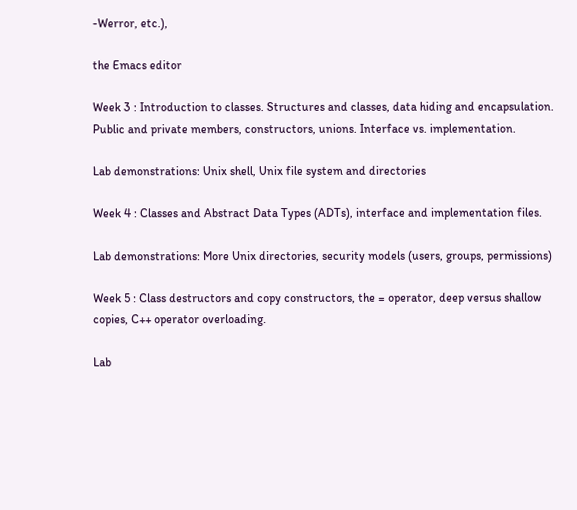-Werror, etc.),

the Emacs editor

Week 3 : Introduction to classes. Structures and classes, data hiding and encapsulation. Public and private members, constructors, unions. Interface vs. implementation.

Lab demonstrations: Unix shell, Unix file system and directories

Week 4 : Classes and Abstract Data Types (ADTs), interface and implementation files.

Lab demonstrations: More Unix directories, security models (users, groups, permissions)

Week 5 : Class destructors and copy constructors, the = operator, deep versus shallow copies, C++ operator overloading.

Lab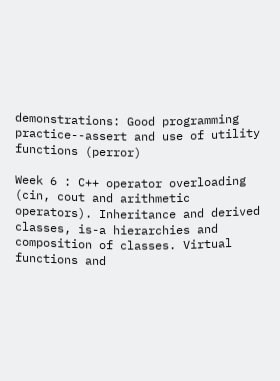demonstrations: Good programming practice--assert and use of utility functions (perror)

Week 6 : C++ operator overloading (cin, cout and arithmetic operators). Inheritance and derived classes, is-a hierarchies and composition of classes. Virtual functions and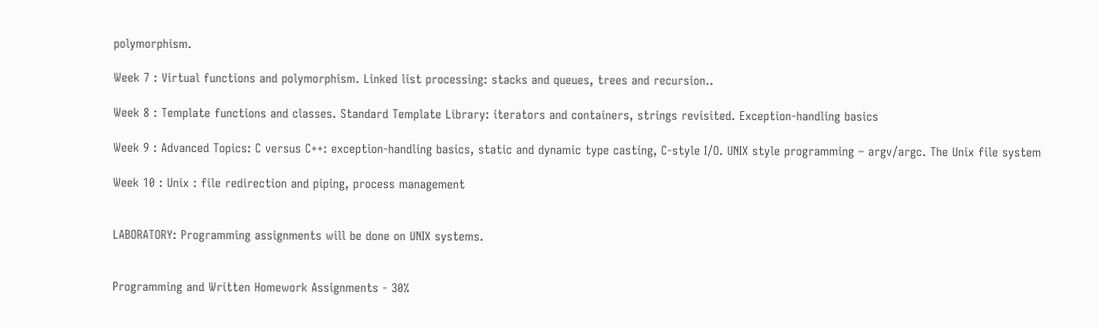polymorphism.

Week 7 : Virtual functions and polymorphism. Linked list processing: stacks and queues, trees and recursion..

Week 8 : Template functions and classes. Standard Template Library: iterators and containers, strings revisited. Exception-handling basics

Week 9 : Advanced Topics: C versus C++: exception-handling basics, static and dynamic type casting, C-style I/O. UNIX style programming – argv/argc. The Unix file system

Week 10 : Unix : file redirection and piping, process management


LABORATORY: Programming assignments will be done on UNIX systems.


Programming and Written Homework Assignments - 30%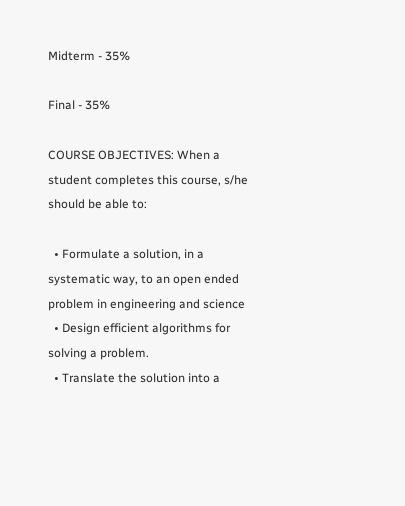Midterm - 35%

Final - 35%

COURSE OBJECTIVES: When a student completes this course, s/he should be able to:

  • Formulate a solution, in a systematic way, to an open ended problem in engineering and science
  • Design efficient algorithms for solving a problem.
  • Translate the solution into a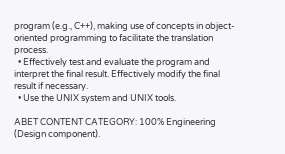program (e.g., C++), making use of concepts in object-oriented programming to facilitate the translation process.
  • Effectively test and evaluate the program and interpret the final result. Effectively modify the final result if necessary.
  • Use the UNIX system and UNIX tools.

ABET CONTENT CATEGORY: 100% Engineering (Design component).